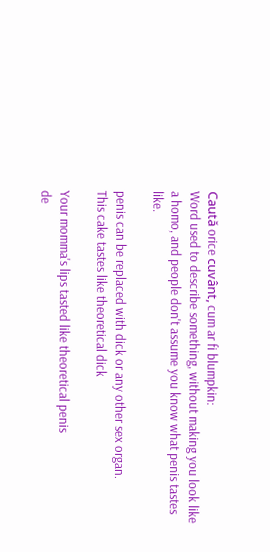Caută orice cuvânt, cum ar fi blumpkin:
Word used to describe something, without making you look like a homo, and people don't assume you know what penis tastes like.

penis can be replaced with dick or any other sex organ.
This cake tastes like theoretical dick

Your momma's lips tasted like theoretical penis
de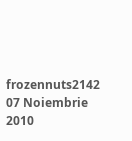frozennuts2142 07 Noiembrie 2010